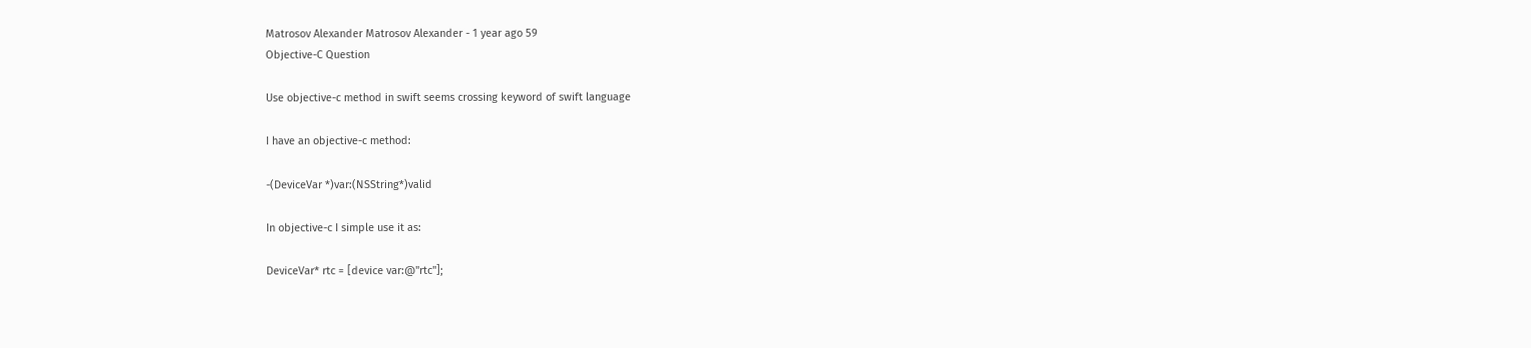Matrosov Alexander Matrosov Alexander - 1 year ago 59
Objective-C Question

Use objective-c method in swift seems crossing keyword of swift language

I have an objective-c method:

-(DeviceVar *)var:(NSString*)valid

In objective-c I simple use it as:

DeviceVar* rtc = [device var:@"rtc"];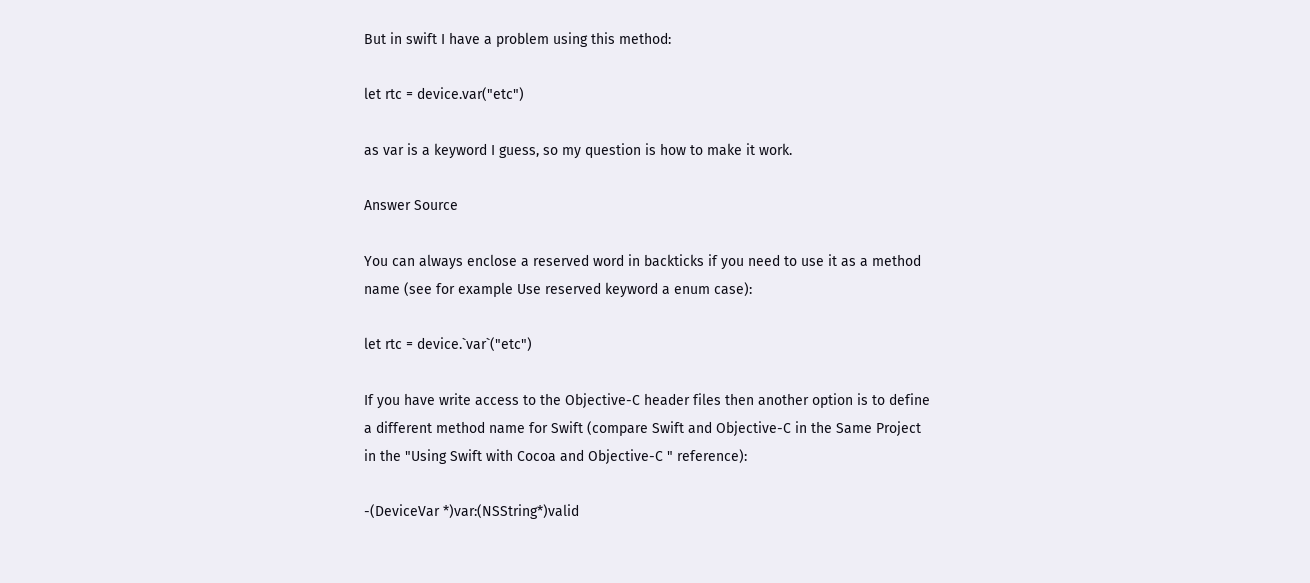But in swift I have a problem using this method:

let rtc = device.var("etc")

as var is a keyword I guess, so my question is how to make it work.

Answer Source

You can always enclose a reserved word in backticks if you need to use it as a method name (see for example Use reserved keyword a enum case):

let rtc = device.`var`("etc")

If you have write access to the Objective-C header files then another option is to define a different method name for Swift (compare Swift and Objective-C in the Same Project in the "Using Swift with Cocoa and Objective-C " reference):

-(DeviceVar *)var:(NSString*)valid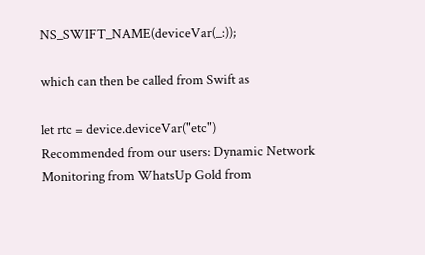NS_SWIFT_NAME(deviceVar(_:));

which can then be called from Swift as

let rtc = device.deviceVar("etc")
Recommended from our users: Dynamic Network Monitoring from WhatsUp Gold from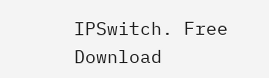IPSwitch. Free Download